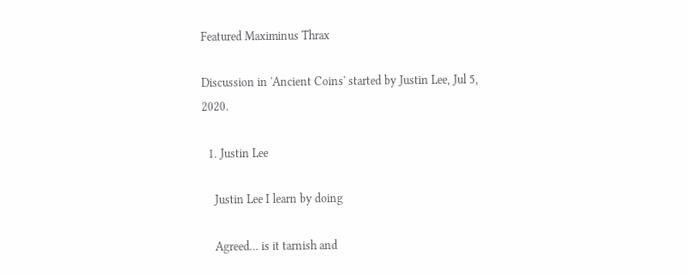Featured Maximinus Thrax

Discussion in 'Ancient Coins' started by Justin Lee, Jul 5, 2020.

  1. Justin Lee

    Justin Lee I learn by doing

    Agreed... is it tarnish and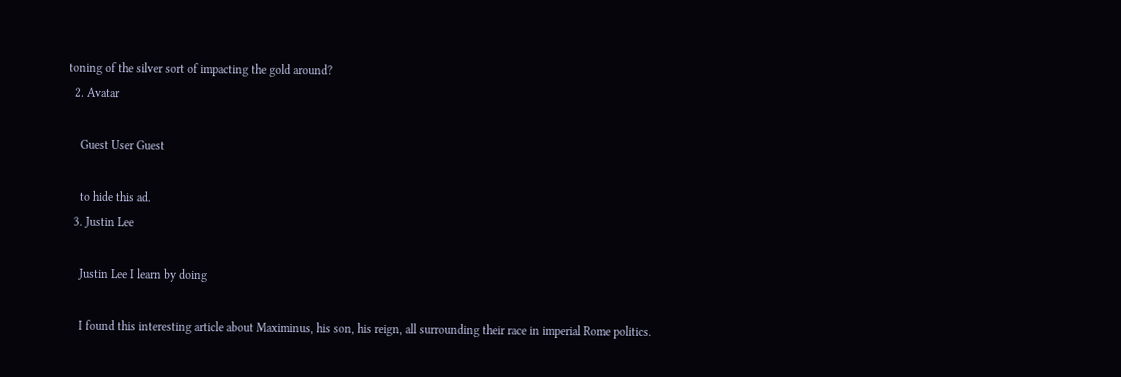toning of the silver sort of impacting the gold around?
  2. Avatar

    Guest User Guest

    to hide this ad.
  3. Justin Lee

    Justin Lee I learn by doing

    I found this interesting article about Maximinus, his son, his reign, all surrounding their race in imperial Rome politics.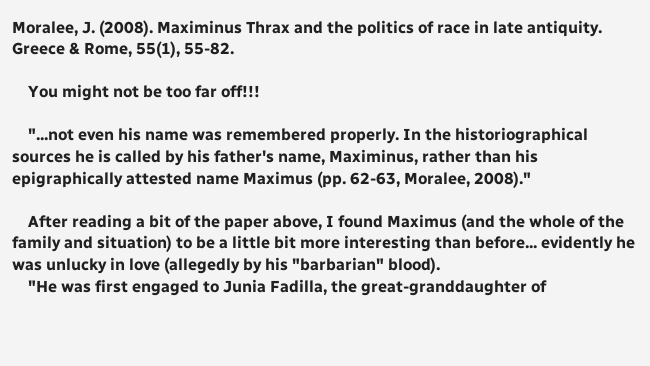Moralee, J. (2008). Maximinus Thrax and the politics of race in late antiquity. Greece & Rome, 55(1), 55-82.

    You might not be too far off!!!

    "...not even his name was remembered properly. In the historiographical sources he is called by his father's name, Maximinus, rather than his epigraphically attested name Maximus (pp. 62-63, Moralee, 2008)."

    After reading a bit of the paper above, I found Maximus (and the whole of the family and situation) to be a little bit more interesting than before... evidently he was unlucky in love (allegedly by his "barbarian" blood).
    "He was first engaged to Junia Fadilla, the great-granddaughter of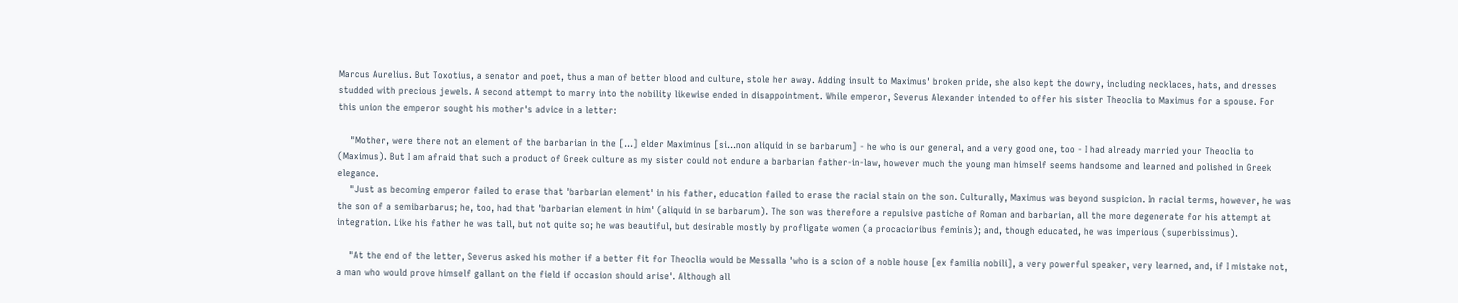Marcus Aurelius. But Toxotius, a senator and poet, thus a man of better blood and culture, stole her away. Adding insult to Maximus' broken pride, she also kept the dowry, including necklaces, hats, and dresses studded with precious jewels. A second attempt to marry into the nobility likewise ended in disappointment. While emperor, Severus Alexander intended to offer his sister Theoclia to Maximus for a spouse. For this union the emperor sought his mother's advice in a letter:

    "Mother, were there not an element of the barbarian in the [...] elder Maximinus [si...non aliquid in se barbarum] - he who is our general, and a very good one, too - I had already married your Theoclia to (Maximus). But I am afraid that such a product of Greek culture as my sister could not endure a barbarian father-in-law, however much the young man himself seems handsome and learned and polished in Greek elegance.
    "Just as becoming emperor failed to erase that 'barbarian element' in his father, education failed to erase the racial stain on the son. Culturally, Maximus was beyond suspicion. In racial terms, however, he was the son of a semibarbarus; he, too, had that 'barbarian element in him' (aliquid in se barbarum). The son was therefore a repulsive pastiche of Roman and barbarian, all the more degenerate for his attempt at integration. Like his father he was tall, but not quite so; he was beautiful, but desirable mostly by profligate women (a procacioribus feminis); and, though educated, he was imperious (superbissimus).

    "At the end of the letter, Severus asked his mother if a better fit for Theoclia would be Messalla 'who is a scion of a noble house [ex familia nobili], a very powerful speaker, very learned, and, if I mistake not, a man who would prove himself gallant on the field if occasion should arise'. Although all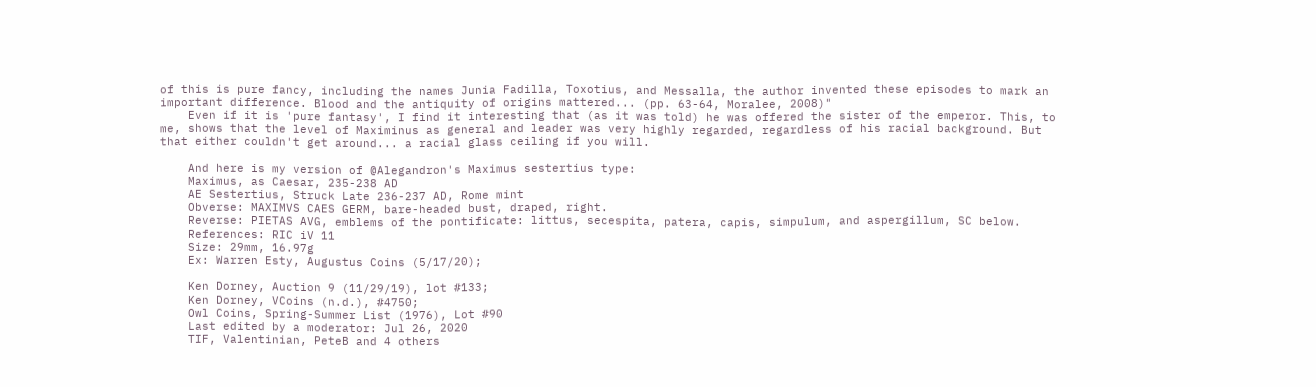of this is pure fancy, including the names Junia Fadilla, Toxotius, and Messalla, the author invented these episodes to mark an important difference. Blood and the antiquity of origins mattered... (pp. 63-64, Moralee, 2008)"
    Even if it is 'pure fantasy', I find it interesting that (as it was told) he was offered the sister of the emperor. This, to me, shows that the level of Maximinus as general and leader was very highly regarded, regardless of his racial background. But that either couldn't get around... a racial glass ceiling if you will.

    And here is my version of @Alegandron's Maximus sestertius type:
    Maximus, as Caesar, 235-238 AD
    AE Sestertius, Struck Late 236-237 AD, Rome mint
    Obverse: MAXIMVS CAES GERM, bare-headed bust, draped, right.
    Reverse: PIETAS AVG, emblems of the pontificate: littus, secespita, patera, capis, simpulum, and aspergillum, SC below.
    References: RIC iV 11
    Size: 29mm, 16.97g
    Ex: Warren Esty, Augustus Coins (5/17/20);

    Ken Dorney, Auction 9 (11/29/19), lot #133;
    Ken Dorney, VCoins (n.d.), #4750;
    Owl Coins, Spring-Summer List (1976), Lot #90
    Last edited by a moderator: Jul 26, 2020
    TIF, Valentinian, PeteB and 4 others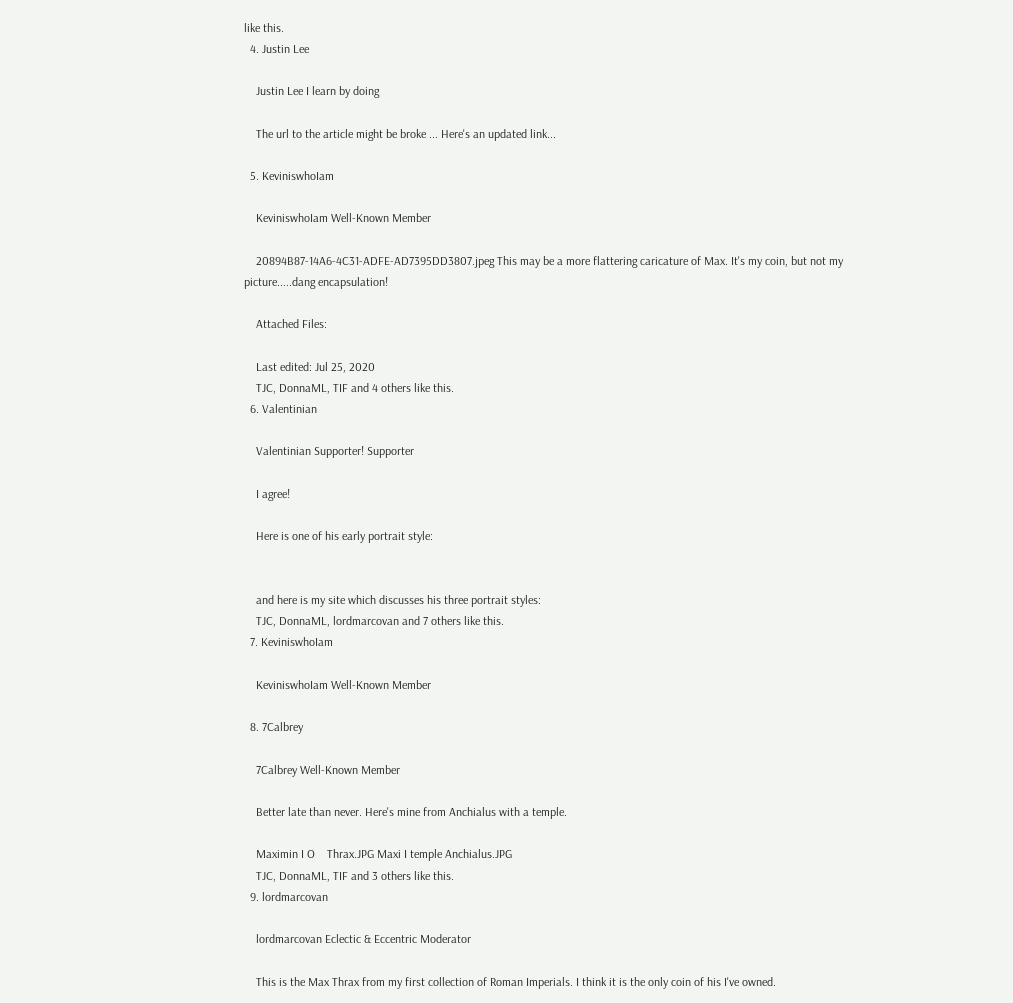like this.
  4. Justin Lee

    Justin Lee I learn by doing

    The url to the article might be broke ... Here's an updated link...

  5. KeviniswhoIam

    KeviniswhoIam Well-Known Member

    20894B87-14A6-4C31-ADFE-AD7395DD3807.jpeg This may be a more flattering caricature of Max. It's my coin, but not my picture.....dang encapsulation!

    Attached Files:

    Last edited: Jul 25, 2020
    TJC, DonnaML, TIF and 4 others like this.
  6. Valentinian

    Valentinian Supporter! Supporter

    I agree!

    Here is one of his early portrait style:


    and here is my site which discusses his three portrait styles:
    TJC, DonnaML, lordmarcovan and 7 others like this.
  7. KeviniswhoIam

    KeviniswhoIam Well-Known Member

  8. 7Calbrey

    7Calbrey Well-Known Member

    Better late than never. Here's mine from Anchialus with a temple.

    Maximin I O    Thrax.JPG Maxi I temple Anchialus.JPG
    TJC, DonnaML, TIF and 3 others like this.
  9. lordmarcovan

    lordmarcovan Eclectic & Eccentric Moderator

    This is the Max Thrax from my first collection of Roman Imperials. I think it is the only coin of his I've owned.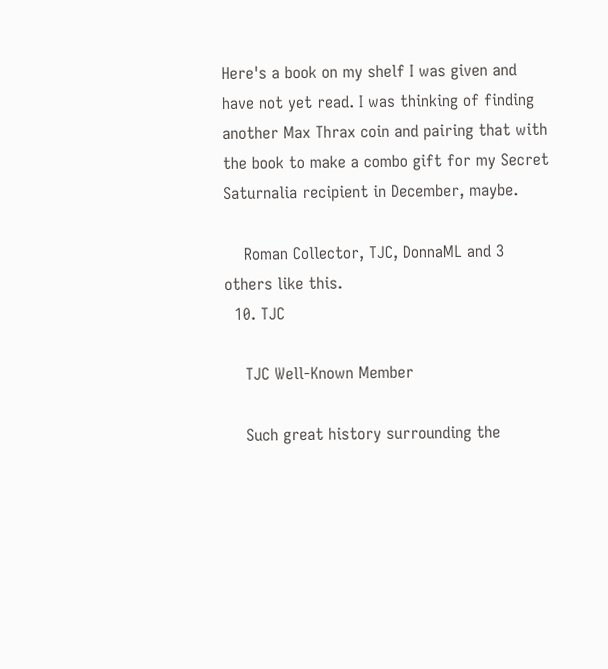Here's a book on my shelf I was given and have not yet read. I was thinking of finding another Max Thrax coin and pairing that with the book to make a combo gift for my Secret Saturnalia recipient in December, maybe.

    Roman Collector, TJC, DonnaML and 3 others like this.
  10. TJC

    TJC Well-Known Member

    Such great history surrounding the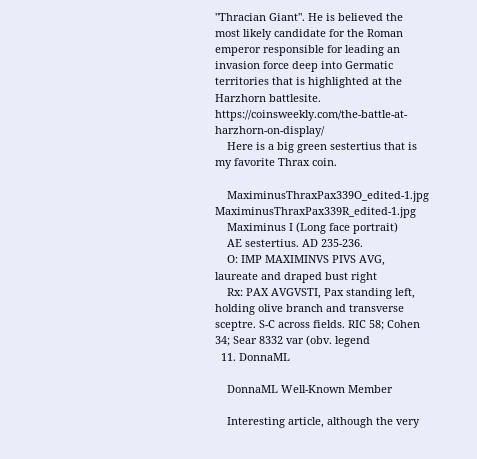"Thracian Giant". He is believed the most likely candidate for the Roman emperor responsible for leading an invasion force deep into Germatic territories that is highlighted at the Harzhorn battlesite. https://coinsweekly.com/the-battle-at-harzhorn-on-display/
    Here is a big green sestertius that is my favorite Thrax coin.

    MaximinusThraxPax339O_edited-1.jpg MaximinusThraxPax339R_edited-1.jpg
    Maximinus I (Long face portrait)
    AE sestertius. AD 235-236.
    O: IMP MAXIMINVS PIVS AVG, laureate and draped bust right
    Rx: PAX AVGVSTI, Pax standing left, holding olive branch and transverse sceptre. S-C across fields. RIC 58; Cohen 34; Sear 8332 var (obv. legend
  11. DonnaML

    DonnaML Well-Known Member

    Interesting article, although the very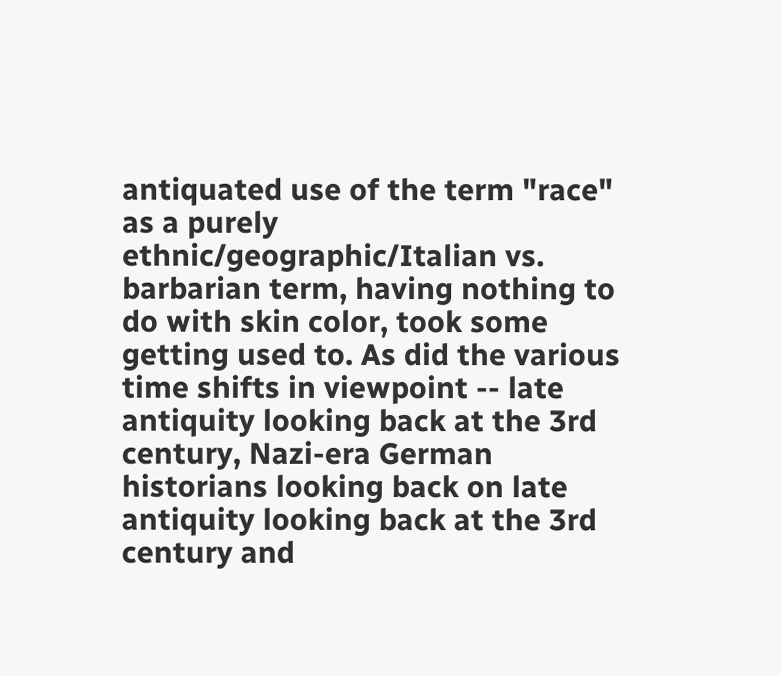antiquated use of the term "race" as a purely ethnic/geographic/Italian vs. barbarian term, having nothing to do with skin color, took some getting used to. As did the various time shifts in viewpoint -- late antiquity looking back at the 3rd century, Nazi-era German historians looking back on late antiquity looking back at the 3rd century and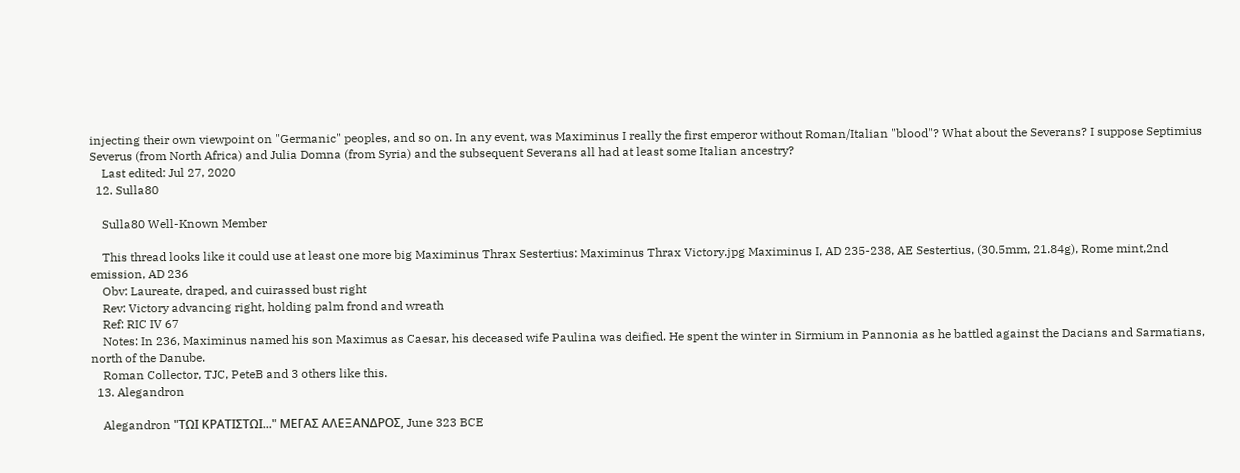injecting their own viewpoint on "Germanic" peoples, and so on. In any event, was Maximinus I really the first emperor without Roman/Italian "blood"? What about the Severans? I suppose Septimius Severus (from North Africa) and Julia Domna (from Syria) and the subsequent Severans all had at least some Italian ancestry?
    Last edited: Jul 27, 2020
  12. Sulla80

    Sulla80 Well-Known Member

    This thread looks like it could use at least one more big Maximinus Thrax Sestertius: Maximinus Thrax Victory.jpg Maximinus I, AD 235-238, AE Sestertius, (30.5mm, 21.84g), Rome mint,2nd emission, AD 236
    Obv: Laureate, draped, and cuirassed bust right
    Rev: Victory advancing right, holding palm frond and wreath
    Ref: RIC IV 67
    Notes: In 236, Maximinus named his son Maximus as Caesar, his deceased wife Paulina was deified. He spent the winter in Sirmium in Pannonia as he battled against the Dacians and Sarmatians, north of the Danube.
    Roman Collector, TJC, PeteB and 3 others like this.
  13. Alegandron

    Alegandron "ΤΩΙ ΚΡΑΤΙΣΤΩΙ..." ΜΕΓΑΣ ΑΛΕΞΑΝΔΡΟΣ, June 323 BCE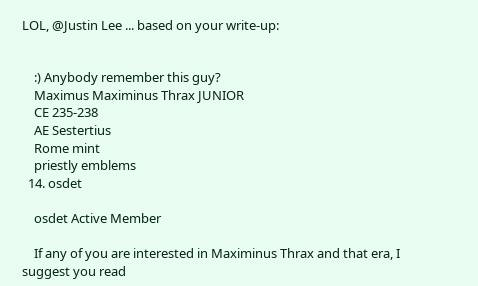LOL, @Justin Lee ... based on your write-up:


    :) Anybody remember this guy?
    Maximus Maximinus Thrax JUNIOR
    CE 235-238
    AE Sestertius
    Rome mint
    priestly emblems
  14. osdet

    osdet Active Member

    If any of you are interested in Maximinus Thrax and that era, I suggest you read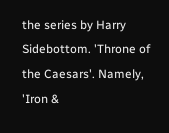the series by Harry Sidebottom. 'Throne of the Caesars'. Namely, 'Iron &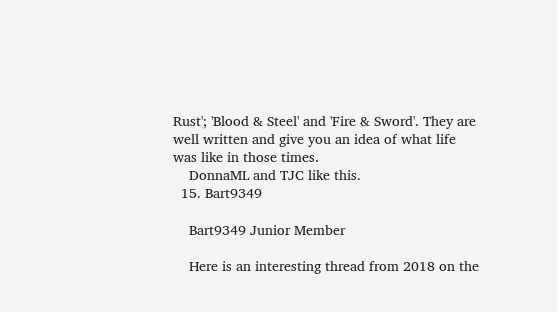Rust'; 'Blood & Steel' and 'Fire & Sword'. They are well written and give you an idea of what life was like in those times.
    DonnaML and TJC like this.
  15. Bart9349

    Bart9349 Junior Member

    Here is an interesting thread from 2018 on the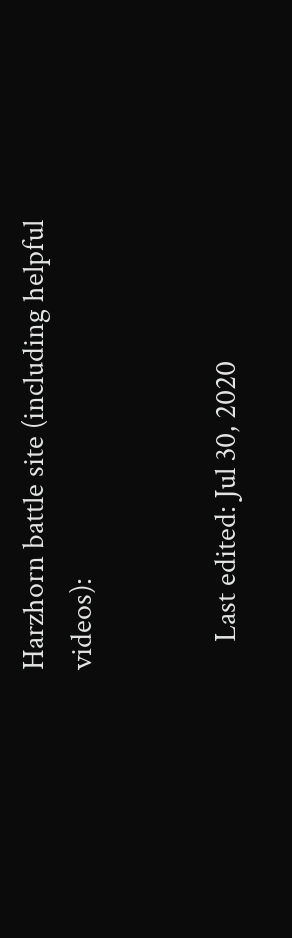Harzhorn battle site (including helpful videos):


    Last edited: Jul 30, 2020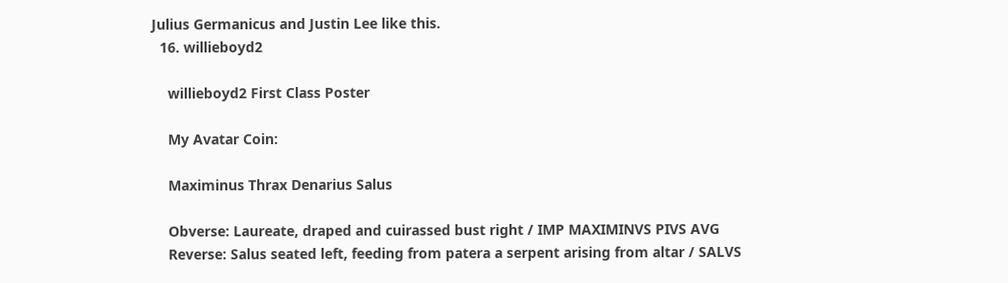Julius Germanicus and Justin Lee like this.
  16. willieboyd2

    willieboyd2 First Class Poster

    My Avatar Coin:

    Maximinus Thrax Denarius Salus

    Obverse: Laureate, draped and cuirassed bust right / IMP MAXIMINVS PIVS AVG
    Reverse: Salus seated left, feeding from patera a serpent arising from altar / SALVS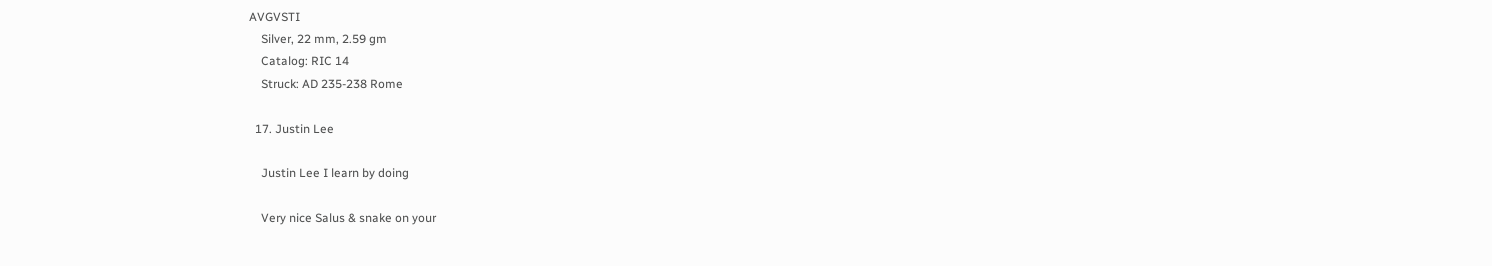AVGVSTI
    Silver, 22 mm, 2.59 gm
    Catalog: RIC 14
    Struck: AD 235-238 Rome

  17. Justin Lee

    Justin Lee I learn by doing

    Very nice Salus & snake on your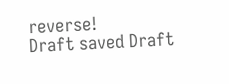reverse!
Draft saved Draft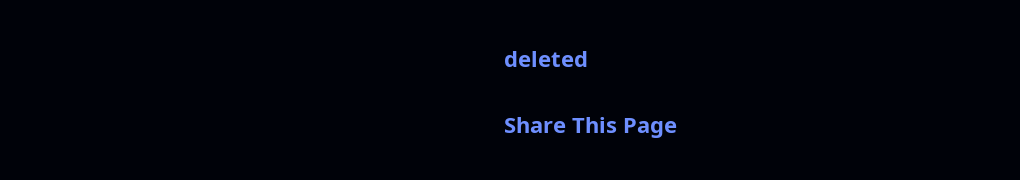deleted

Share This Page